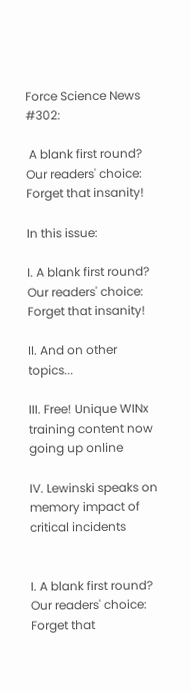Force Science News #302:

 A blank first round? Our readers' choice: Forget that insanity!

In this issue:

I. A blank first round? Our readers' choice: Forget that insanity!

II. And on other topics...

III. Free! Unique WINx training content now going up online

IV. Lewinski speaks on memory impact of critical incidents


I. A blank first round? Our readers' choice: Forget that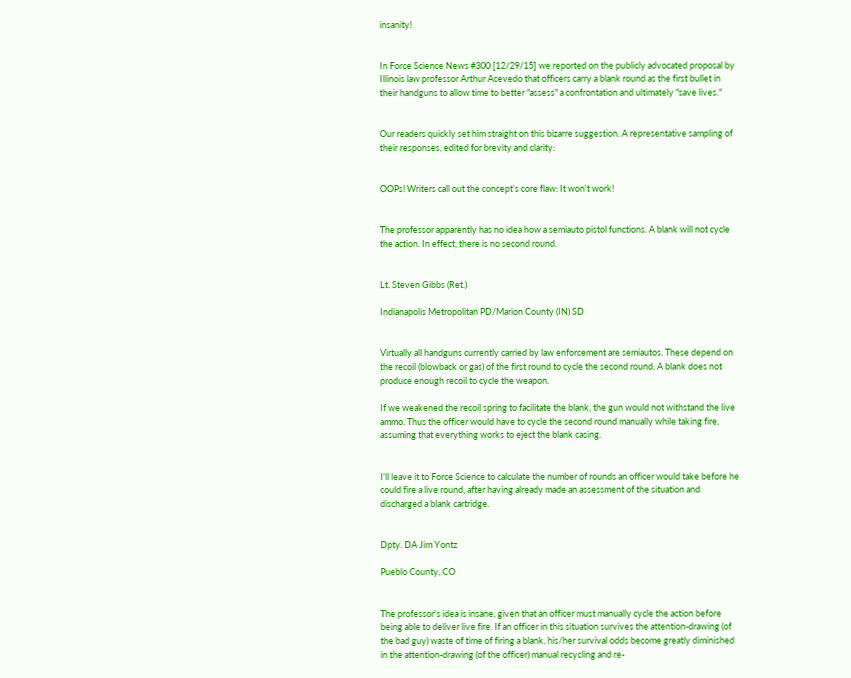insanity!


In Force Science News #300 [12/29/15] we reported on the publicly advocated proposal by Illinois law professor Arthur Acevedo that officers carry a blank round as the first bullet in their handguns to allow time to better "assess" a confrontation and ultimately "save lives."


Our readers quickly set him straight on this bizarre suggestion. A representative sampling of their responses, edited for brevity and clarity:


OOPs! Writers call out the concept's core flaw: It won't work!


The professor apparently has no idea how a semiauto pistol functions. A blank will not cycle the action. In effect, there is no second round.


Lt. Steven Gibbs (Ret.)

Indianapolis Metropolitan PD/Marion County (IN) SD


Virtually all handguns currently carried by law enforcement are semiautos. These depend on the recoil (blowback or gas) of the first round to cycle the second round. A blank does not produce enough recoil to cycle the weapon.

If we weakened the recoil spring to facilitate the blank, the gun would not withstand the live ammo. Thus the officer would have to cycle the second round manually while taking fire, assuming that everything works to eject the blank casing.


I'll leave it to Force Science to calculate the number of rounds an officer would take before he could fire a live round, after having already made an assessment of the situation and discharged a blank cartridge.


Dpty. DA Jim Yontz

Pueblo County, CO


The professor's idea is insane, given that an officer must manually cycle the action before being able to deliver live fire. If an officer in this situation survives the attention-drawing (of the bad guy) waste of time of firing a blank, his/her survival odds become greatly diminished in the attention-drawing (of the officer) manual recycling and re-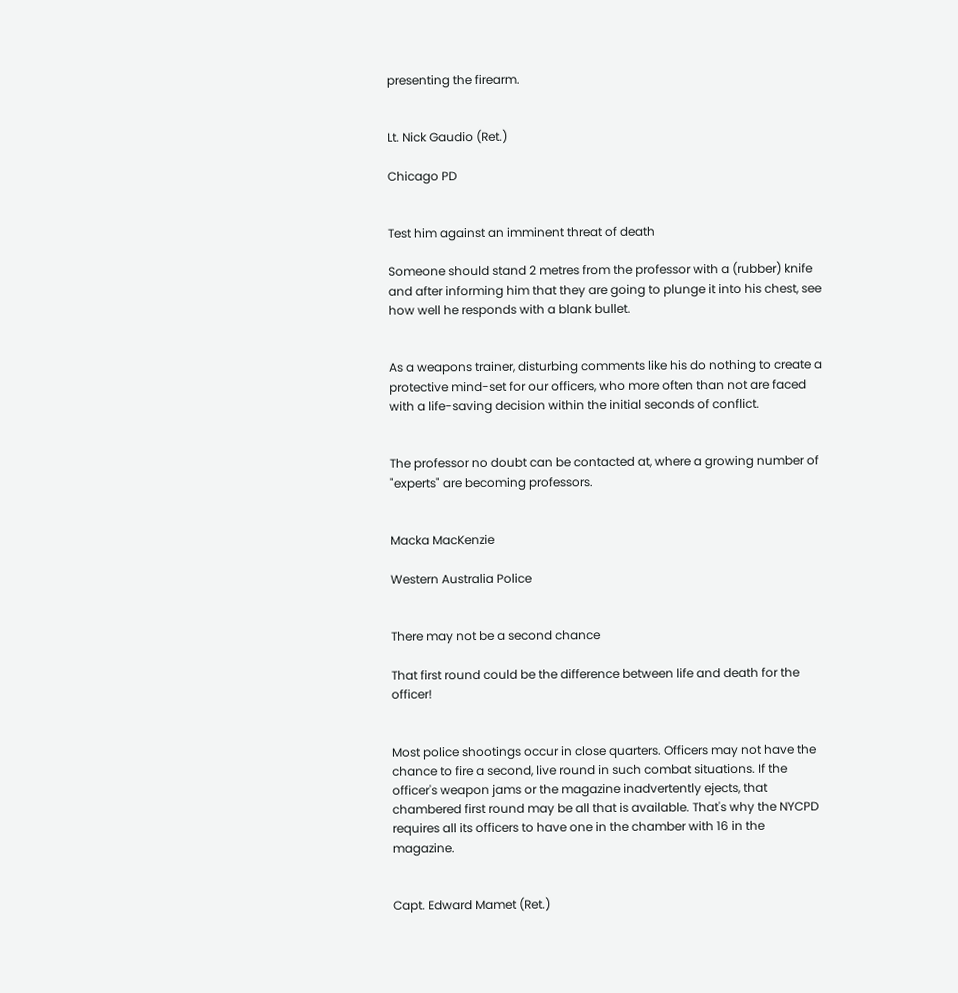presenting the firearm.


Lt. Nick Gaudio (Ret.)

Chicago PD


Test him against an imminent threat of death

Someone should stand 2 metres from the professor with a (rubber) knife and after informing him that they are going to plunge it into his chest, see how well he responds with a blank bullet.


As a weapons trainer, disturbing comments like his do nothing to create a protective mind-set for our officers, who more often than not are faced with a life-saving decision within the initial seconds of conflict.


The professor no doubt can be contacted at, where a growing number of "experts" are becoming professors.


Macka MacKenzie

Western Australia Police


There may not be a second chance

That first round could be the difference between life and death for the officer!


Most police shootings occur in close quarters. Officers may not have the chance to fire a second, live round in such combat situations. If the officer's weapon jams or the magazine inadvertently ejects, that chambered first round may be all that is available. That's why the NYCPD requires all its officers to have one in the chamber with 16 in the magazine.


Capt. Edward Mamet (Ret.)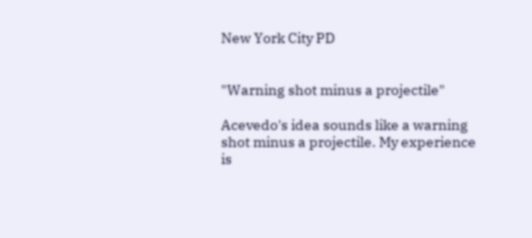New York City PD


"Warning shot minus a projectile"

Acevedo's idea sounds like a warning shot minus a projectile. My experience is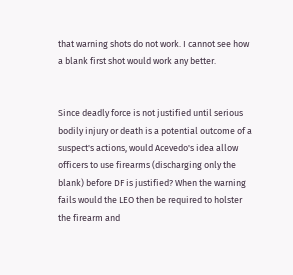that warning shots do not work. I cannot see how a blank first shot would work any better.


Since deadly force is not justified until serious bodily injury or death is a potential outcome of a suspect's actions, would Acevedo's idea allow officers to use firearms (discharging only the blank) before DF is justified? When the warning fails would the LEO then be required to holster the firearm and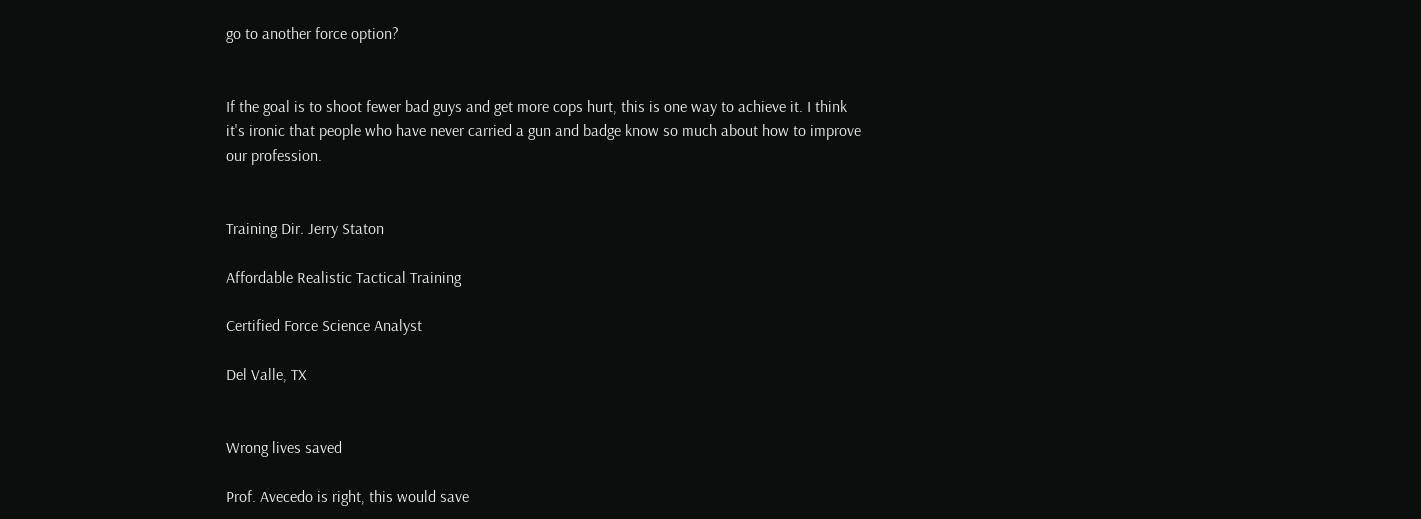go to another force option?


If the goal is to shoot fewer bad guys and get more cops hurt, this is one way to achieve it. I think it's ironic that people who have never carried a gun and badge know so much about how to improve our profession.


Training Dir. Jerry Staton

Affordable Realistic Tactical Training

Certified Force Science Analyst

Del Valle, TX


Wrong lives saved

Prof. Avecedo is right, this would save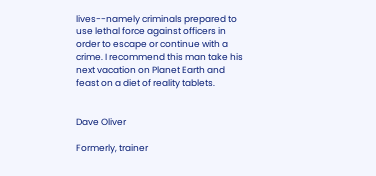lives--namely criminals prepared to use lethal force against officers in order to escape or continue with a crime. I recommend this man take his next vacation on Planet Earth and feast on a diet of reality tablets.


Dave Oliver

Formerly, trainer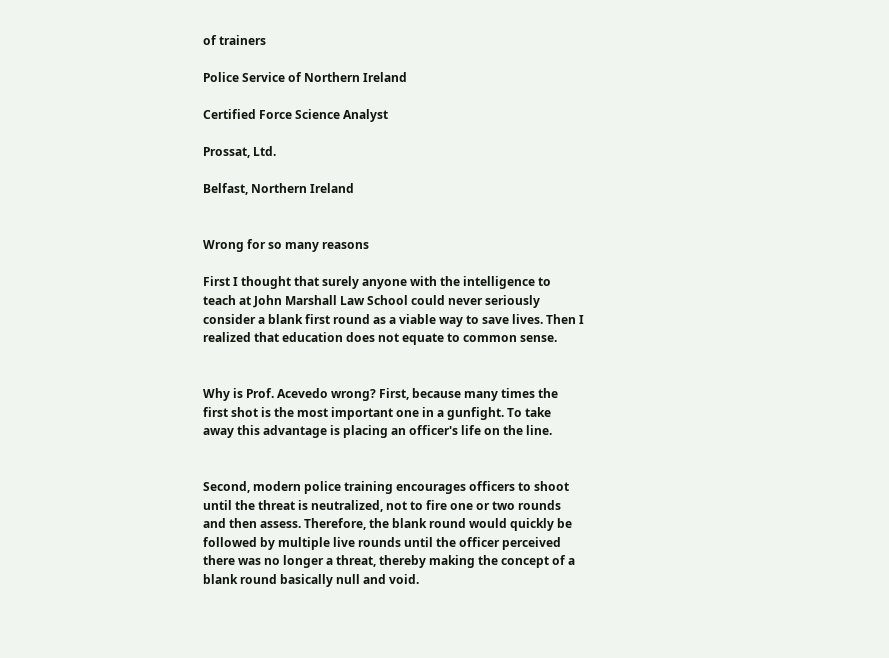of trainers

Police Service of Northern Ireland

Certified Force Science Analyst

Prossat, Ltd.

Belfast, Northern Ireland


Wrong for so many reasons

First I thought that surely anyone with the intelligence to teach at John Marshall Law School could never seriously consider a blank first round as a viable way to save lives. Then I realized that education does not equate to common sense.


Why is Prof. Acevedo wrong? First, because many times the first shot is the most important one in a gunfight. To take away this advantage is placing an officer's life on the line.


Second, modern police training encourages officers to shoot until the threat is neutralized, not to fire one or two rounds and then assess. Therefore, the blank round would quickly be followed by multiple live rounds until the officer perceived there was no longer a threat, thereby making the concept of a blank round basically null and void.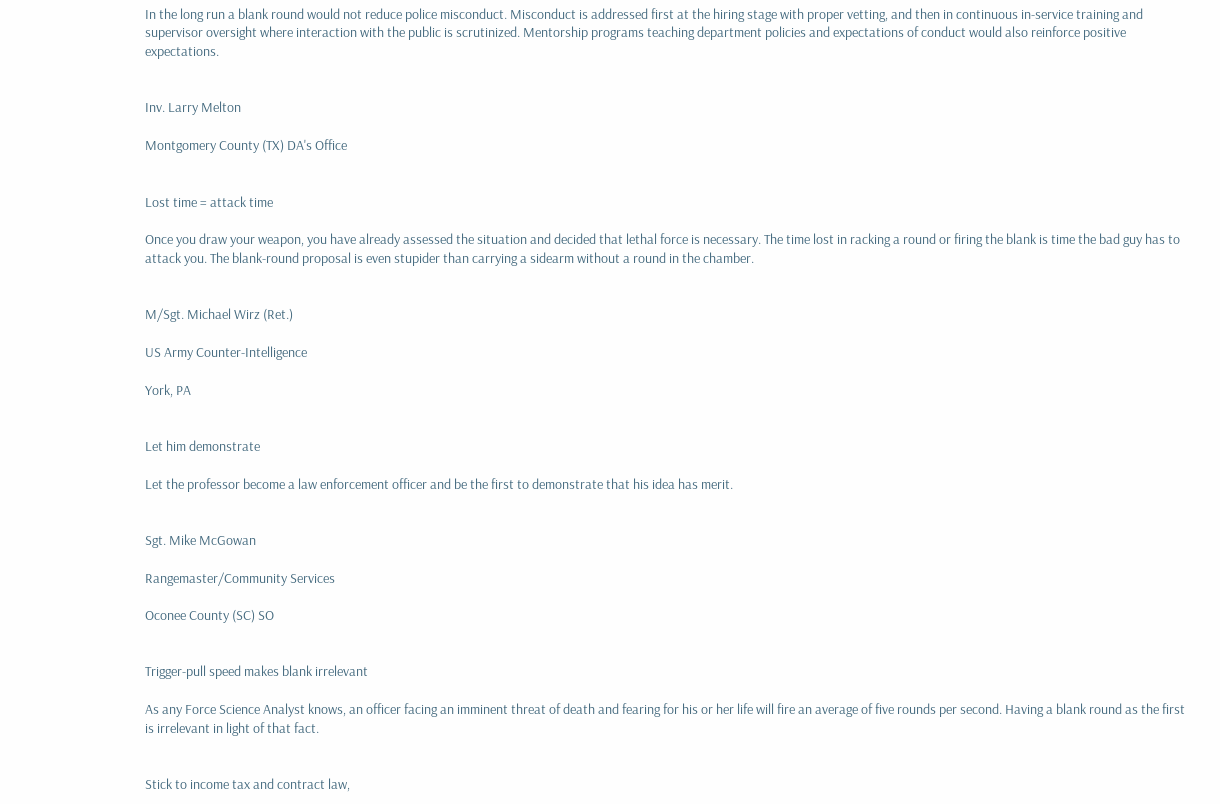In the long run a blank round would not reduce police misconduct. Misconduct is addressed first at the hiring stage with proper vetting, and then in continuous in-service training and supervisor oversight where interaction with the public is scrutinized. Mentorship programs teaching department policies and expectations of conduct would also reinforce positive expectations.


Inv. Larry Melton

Montgomery County (TX) DA's Office


Lost time = attack time

Once you draw your weapon, you have already assessed the situation and decided that lethal force is necessary. The time lost in racking a round or firing the blank is time the bad guy has to attack you. The blank-round proposal is even stupider than carrying a sidearm without a round in the chamber.


M/Sgt. Michael Wirz (Ret.)

US Army Counter-Intelligence

York, PA


Let him demonstrate

Let the professor become a law enforcement officer and be the first to demonstrate that his idea has merit.


Sgt. Mike McGowan

Rangemaster/Community Services

Oconee County (SC) SO


Trigger-pull speed makes blank irrelevant

As any Force Science Analyst knows, an officer facing an imminent threat of death and fearing for his or her life will fire an average of five rounds per second. Having a blank round as the first is irrelevant in light of that fact.


Stick to income tax and contract law,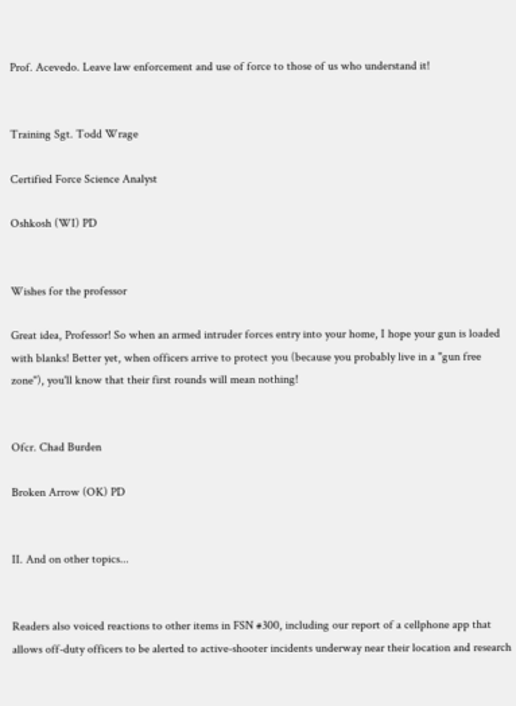Prof. Acevedo. Leave law enforcement and use of force to those of us who understand it!


Training Sgt. Todd Wrage

Certified Force Science Analyst

Oshkosh (WI) PD


Wishes for the professor

Great idea, Professor! So when an armed intruder forces entry into your home, I hope your gun is loaded with blanks! Better yet, when officers arrive to protect you (because you probably live in a "gun free zone"), you'll know that their first rounds will mean nothing!


Ofcr. Chad Burden

Broken Arrow (OK) PD


II. And on other topics...


Readers also voiced reactions to other items in FSN #300, including our report of a cellphone app that allows off-duty officers to be alerted to active-shooter incidents underway near their location and research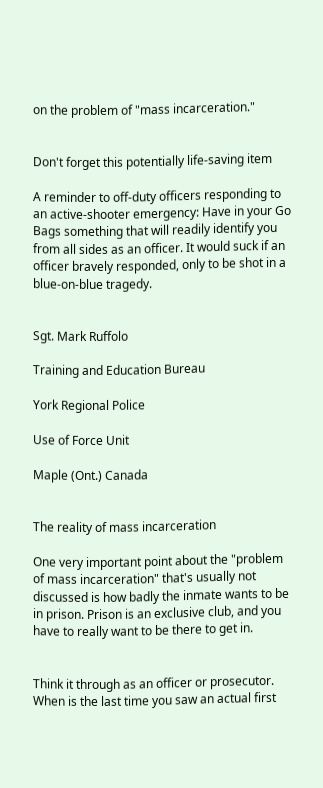on the problem of "mass incarceration."


Don't forget this potentially life-saving item

A reminder to off-duty officers responding to an active-shooter emergency: Have in your Go Bags something that will readily identify you from all sides as an officer. It would suck if an officer bravely responded, only to be shot in a blue-on-blue tragedy.


Sgt. Mark Ruffolo

Training and Education Bureau

York Regional Police

Use of Force Unit

Maple (Ont.) Canada


The reality of mass incarceration

One very important point about the "problem of mass incarceration" that's usually not discussed is how badly the inmate wants to be in prison. Prison is an exclusive club, and you have to really want to be there to get in.


Think it through as an officer or prosecutor. When is the last time you saw an actual first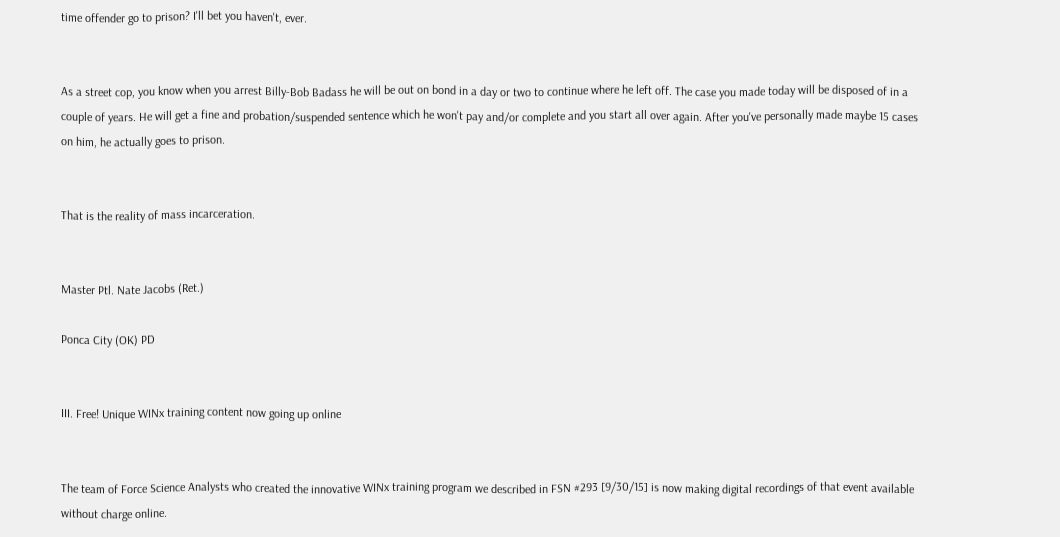time offender go to prison? I'll bet you haven't, ever.


As a street cop, you know when you arrest Billy-Bob Badass he will be out on bond in a day or two to continue where he left off. The case you made today will be disposed of in a couple of years. He will get a fine and probation/suspended sentence which he won't pay and/or complete and you start all over again. After you've personally made maybe 15 cases on him, he actually goes to prison.


That is the reality of mass incarceration.


Master Ptl. Nate Jacobs (Ret.)

Ponca City (OK) PD


III. Free! Unique WINx training content now going up online


The team of Force Science Analysts who created the innovative WINx training program we described in FSN #293 [9/30/15] is now making digital recordings of that event available without charge online.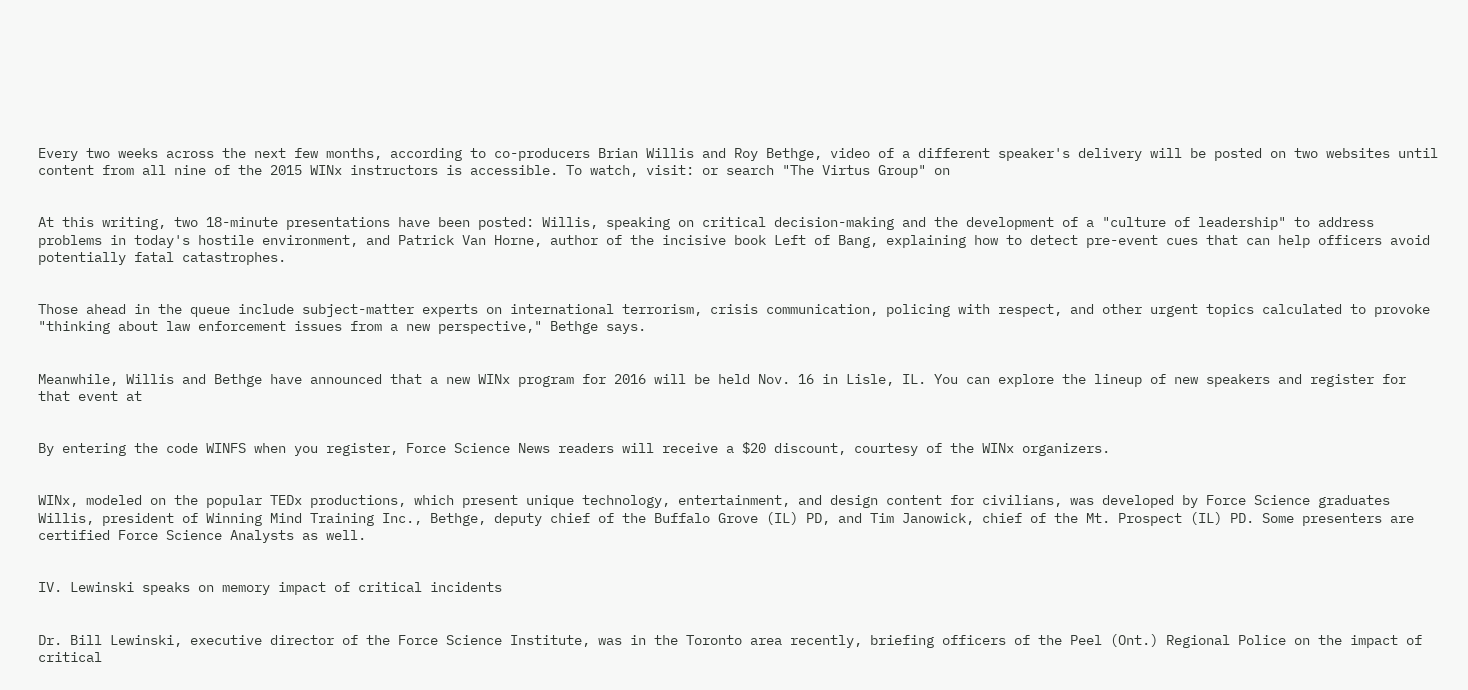Every two weeks across the next few months, according to co-producers Brian Willis and Roy Bethge, video of a different speaker's delivery will be posted on two websites until content from all nine of the 2015 WINx instructors is accessible. To watch, visit: or search "The Virtus Group" on


At this writing, two 18-minute presentations have been posted: Willis, speaking on critical decision-making and the development of a "culture of leadership" to address problems in today's hostile environment, and Patrick Van Horne, author of the incisive book Left of Bang, explaining how to detect pre-event cues that can help officers avoid potentially fatal catastrophes.


Those ahead in the queue include subject-matter experts on international terrorism, crisis communication, policing with respect, and other urgent topics calculated to provoke "thinking about law enforcement issues from a new perspective," Bethge says.


Meanwhile, Willis and Bethge have announced that a new WINx program for 2016 will be held Nov. 16 in Lisle, IL. You can explore the lineup of new speakers and register for that event at


By entering the code WINFS when you register, Force Science News readers will receive a $20 discount, courtesy of the WINx organizers.


WINx, modeled on the popular TEDx productions, which present unique technology, entertainment, and design content for civilians, was developed by Force Science graduates Willis, president of Winning Mind Training Inc., Bethge, deputy chief of the Buffalo Grove (IL) PD, and Tim Janowick, chief of the Mt. Prospect (IL) PD. Some presenters are certified Force Science Analysts as well.


IV. Lewinski speaks on memory impact of critical incidents


Dr. Bill Lewinski, executive director of the Force Science Institute, was in the Toronto area recently, briefing officers of the Peel (Ont.) Regional Police on the impact of critical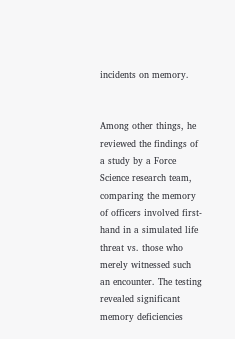incidents on memory.


Among other things, he reviewed the findings of a study by a Force Science research team, comparing the memory of officers involved first-hand in a simulated life threat vs. those who merely witnessed such an encounter. The testing revealed significant memory deficiencies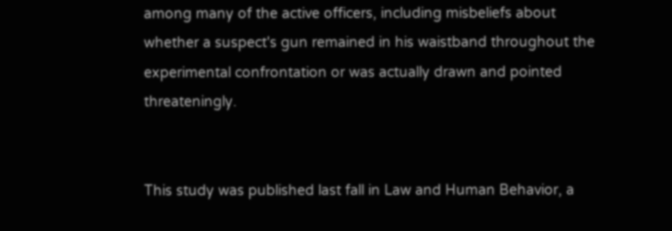among many of the active officers, including misbeliefs about whether a suspect's gun remained in his waistband throughout the experimental confrontation or was actually drawn and pointed threateningly.


This study was published last fall in Law and Human Behavior, a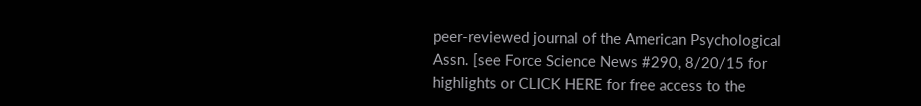peer-reviewed journal of the American Psychological Assn. [see Force Science News #290, 8/20/15 for highlights or CLICK HERE for free access to the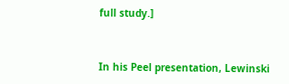full study.]


In his Peel presentation, Lewinski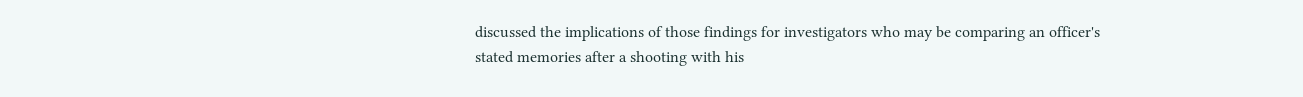discussed the implications of those findings for investigators who may be comparing an officer's stated memories after a shooting with his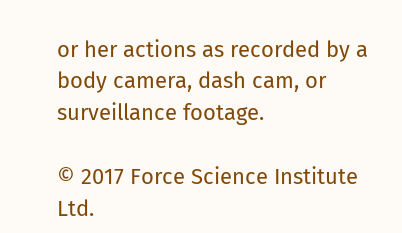or her actions as recorded by a body camera, dash cam, or surveillance footage.

© 2017 Force Science Institute Ltd.